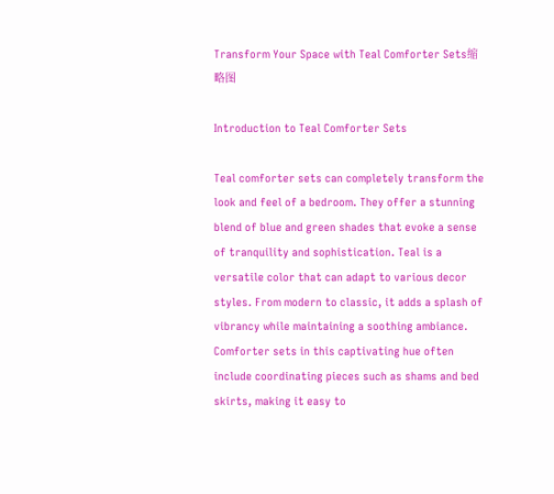Transform Your Space with Teal Comforter Sets缩略图

Introduction to Teal Comforter Sets

Teal comforter sets can completely transform the look and feel of a bedroom. They offer a stunning blend of blue and green shades that evoke a sense of tranquility and sophistication. Teal is a versatile color that can adapt to various decor styles. From modern to classic, it adds a splash of vibrancy while maintaining a soothing ambiance. Comforter sets in this captivating hue often include coordinating pieces such as shams and bed skirts, making it easy to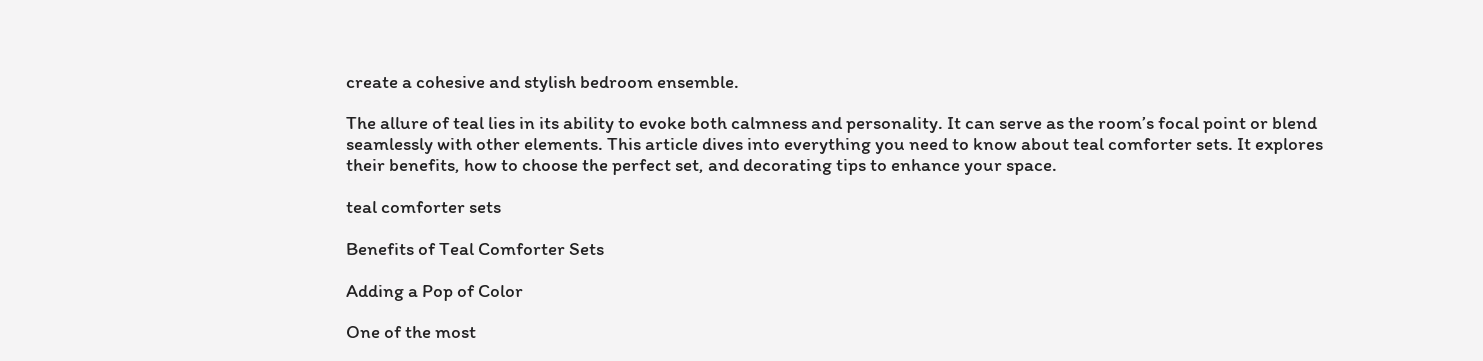create a cohesive and stylish bedroom ensemble.

The allure of teal lies in its ability to evoke both calmness and personality. It can serve as the room’s focal point or blend seamlessly with other elements. This article dives into everything you need to know about teal comforter sets. It explores their benefits, how to choose the perfect set, and decorating tips to enhance your space.

teal comforter sets

Benefits of Teal Comforter Sets

Adding a Pop of Color

One of the most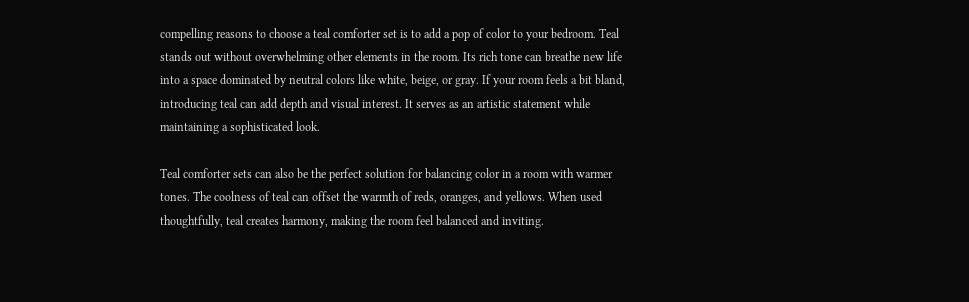compelling reasons to choose a teal comforter set is to add a pop of color to your bedroom. Teal stands out without overwhelming other elements in the room. Its rich tone can breathe new life into a space dominated by neutral colors like white, beige, or gray. If your room feels a bit bland, introducing teal can add depth and visual interest. It serves as an artistic statement while maintaining a sophisticated look.

Teal comforter sets can also be the perfect solution for balancing color in a room with warmer tones. The coolness of teal can offset the warmth of reds, oranges, and yellows. When used thoughtfully, teal creates harmony, making the room feel balanced and inviting.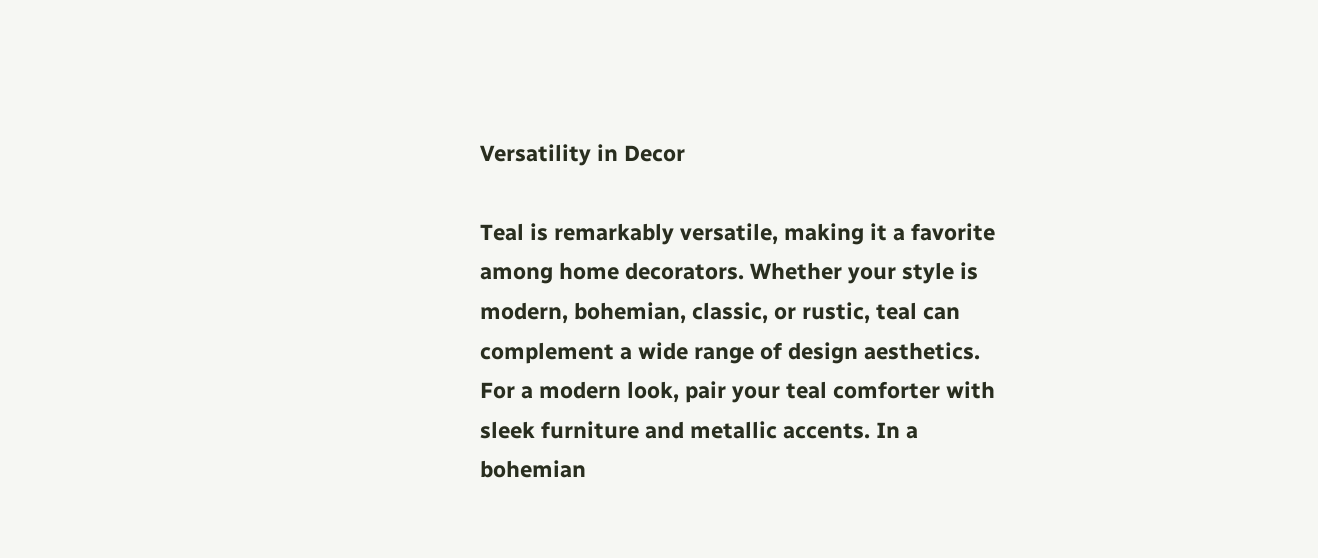Versatility in Decor

Teal is remarkably versatile, making it a favorite among home decorators. Whether your style is modern, bohemian, classic, or rustic, teal can complement a wide range of design aesthetics. For a modern look, pair your teal comforter with sleek furniture and metallic accents. In a bohemian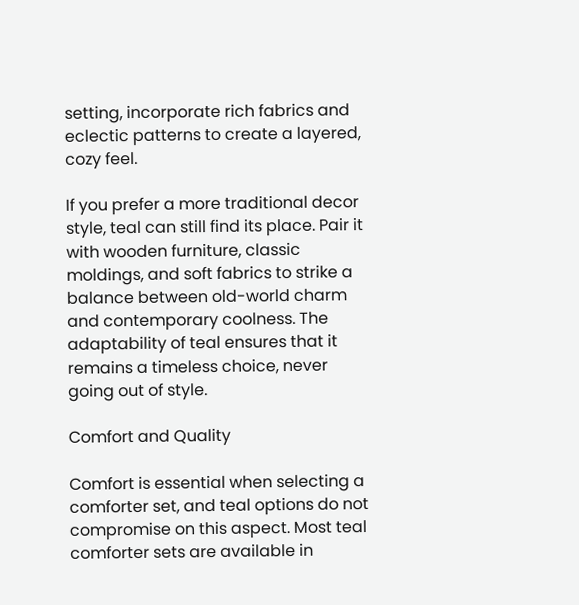setting, incorporate rich fabrics and eclectic patterns to create a layered, cozy feel.

If you prefer a more traditional decor style, teal can still find its place. Pair it with wooden furniture, classic moldings, and soft fabrics to strike a balance between old-world charm and contemporary coolness. The adaptability of teal ensures that it remains a timeless choice, never going out of style.

Comfort and Quality

Comfort is essential when selecting a comforter set, and teal options do not compromise on this aspect. Most teal comforter sets are available in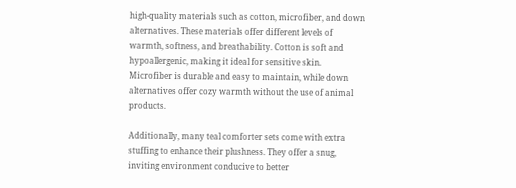high-quality materials such as cotton, microfiber, and down alternatives. These materials offer different levels of warmth, softness, and breathability. Cotton is soft and hypoallergenic, making it ideal for sensitive skin. Microfiber is durable and easy to maintain, while down alternatives offer cozy warmth without the use of animal products.

Additionally, many teal comforter sets come with extra stuffing to enhance their plushness. They offer a snug, inviting environment conducive to better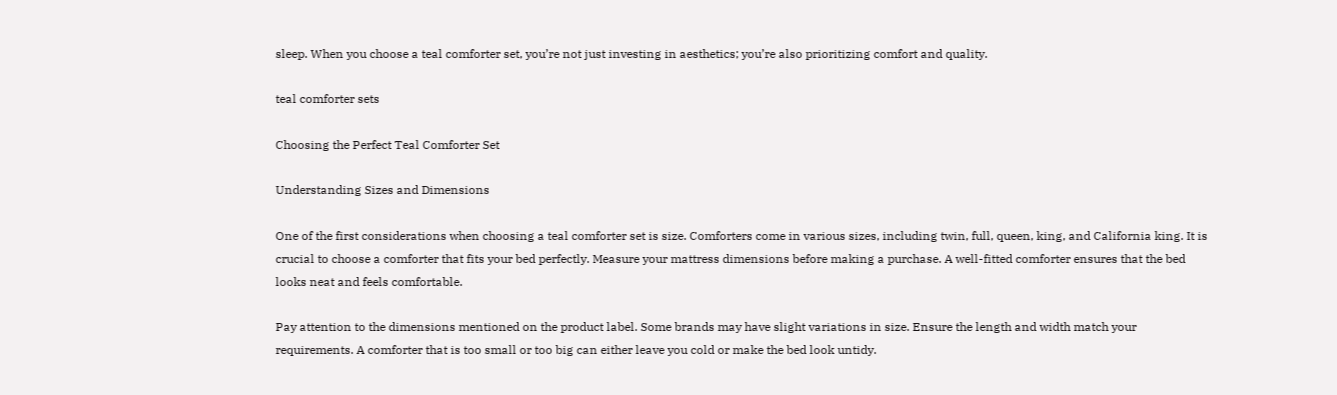sleep. When you choose a teal comforter set, you’re not just investing in aesthetics; you’re also prioritizing comfort and quality.

teal comforter sets

Choosing the Perfect Teal Comforter Set

Understanding Sizes and Dimensions

One of the first considerations when choosing a teal comforter set is size. Comforters come in various sizes, including twin, full, queen, king, and California king. It is crucial to choose a comforter that fits your bed perfectly. Measure your mattress dimensions before making a purchase. A well-fitted comforter ensures that the bed looks neat and feels comfortable.

Pay attention to the dimensions mentioned on the product label. Some brands may have slight variations in size. Ensure the length and width match your requirements. A comforter that is too small or too big can either leave you cold or make the bed look untidy.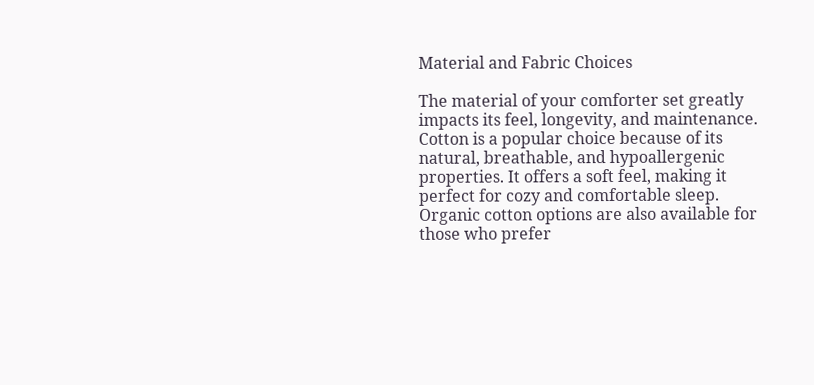Material and Fabric Choices

The material of your comforter set greatly impacts its feel, longevity, and maintenance. Cotton is a popular choice because of its natural, breathable, and hypoallergenic properties. It offers a soft feel, making it perfect for cozy and comfortable sleep. Organic cotton options are also available for those who prefer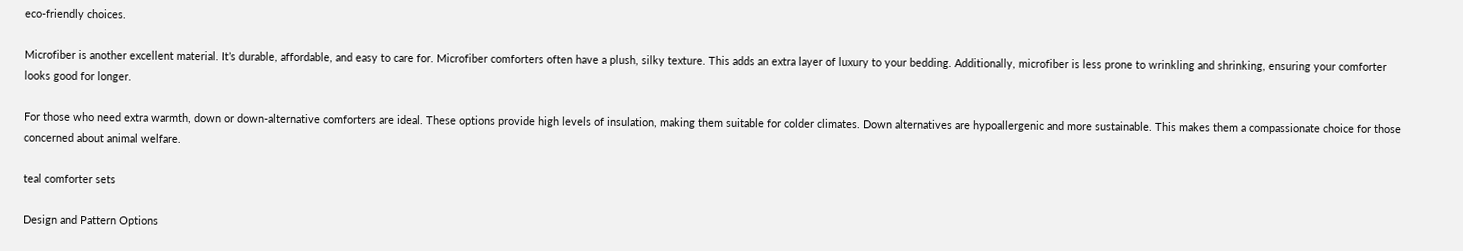eco-friendly choices.

Microfiber is another excellent material. It’s durable, affordable, and easy to care for. Microfiber comforters often have a plush, silky texture. This adds an extra layer of luxury to your bedding. Additionally, microfiber is less prone to wrinkling and shrinking, ensuring your comforter looks good for longer.

For those who need extra warmth, down or down-alternative comforters are ideal. These options provide high levels of insulation, making them suitable for colder climates. Down alternatives are hypoallergenic and more sustainable. This makes them a compassionate choice for those concerned about animal welfare.

teal comforter sets

Design and Pattern Options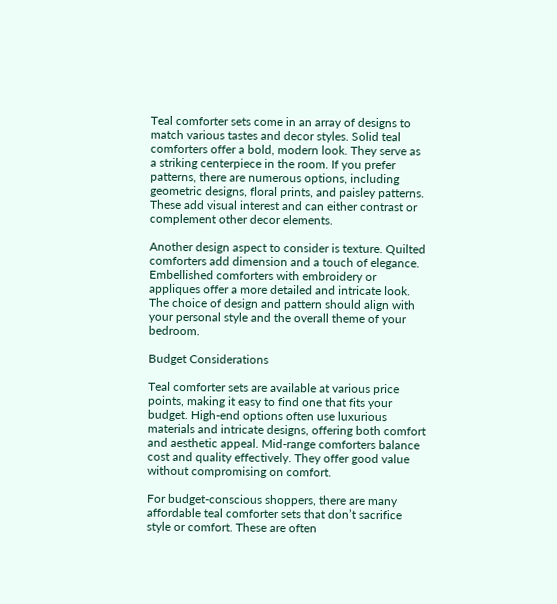Teal comforter sets come in an array of designs to match various tastes and decor styles. Solid teal comforters offer a bold, modern look. They serve as a striking centerpiece in the room. If you prefer patterns, there are numerous options, including geometric designs, floral prints, and paisley patterns. These add visual interest and can either contrast or complement other decor elements.

Another design aspect to consider is texture. Quilted comforters add dimension and a touch of elegance. Embellished comforters with embroidery or appliques offer a more detailed and intricate look. The choice of design and pattern should align with your personal style and the overall theme of your bedroom.

Budget Considerations

Teal comforter sets are available at various price points, making it easy to find one that fits your budget. High-end options often use luxurious materials and intricate designs, offering both comfort and aesthetic appeal. Mid-range comforters balance cost and quality effectively. They offer good value without compromising on comfort.

For budget-conscious shoppers, there are many affordable teal comforter sets that don’t sacrifice style or comfort. These are often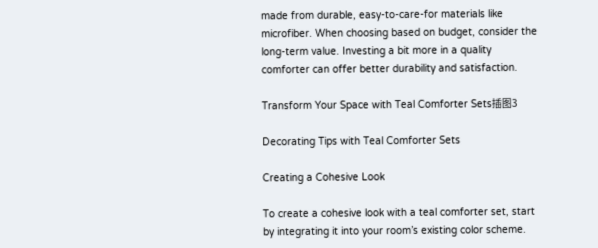made from durable, easy-to-care-for materials like microfiber. When choosing based on budget, consider the long-term value. Investing a bit more in a quality comforter can offer better durability and satisfaction.

Transform Your Space with Teal Comforter Sets插图3

Decorating Tips with Teal Comforter Sets

Creating a Cohesive Look

To create a cohesive look with a teal comforter set, start by integrating it into your room’s existing color scheme.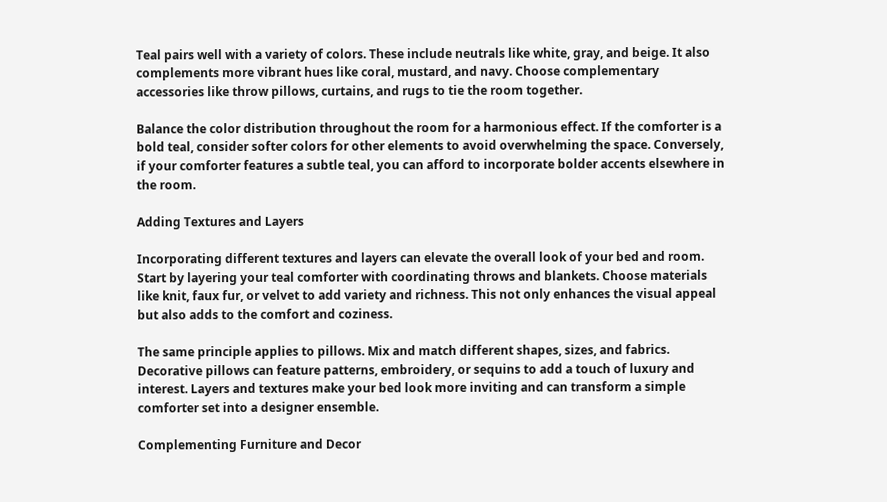Teal pairs well with a variety of colors. These include neutrals like white, gray, and beige. It also complements more vibrant hues like coral, mustard, and navy. Choose complementary accessories like throw pillows, curtains, and rugs to tie the room together.

Balance the color distribution throughout the room for a harmonious effect. If the comforter is a bold teal, consider softer colors for other elements to avoid overwhelming the space. Conversely, if your comforter features a subtle teal, you can afford to incorporate bolder accents elsewhere in the room.

Adding Textures and Layers

Incorporating different textures and layers can elevate the overall look of your bed and room. Start by layering your teal comforter with coordinating throws and blankets. Choose materials like knit, faux fur, or velvet to add variety and richness. This not only enhances the visual appeal but also adds to the comfort and coziness.

The same principle applies to pillows. Mix and match different shapes, sizes, and fabrics. Decorative pillows can feature patterns, embroidery, or sequins to add a touch of luxury and interest. Layers and textures make your bed look more inviting and can transform a simple comforter set into a designer ensemble.

Complementing Furniture and Decor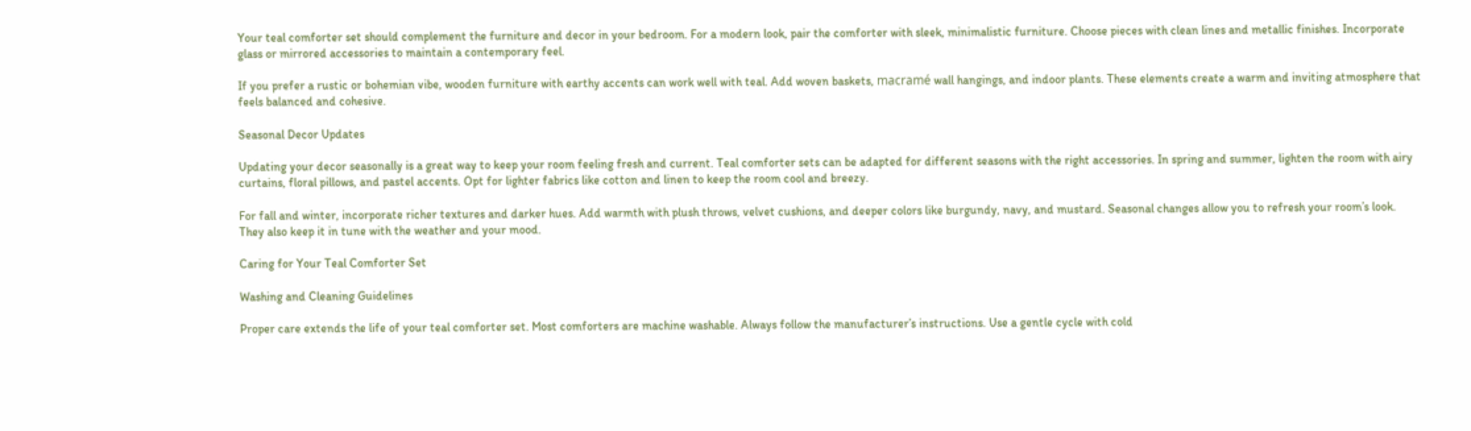Your teal comforter set should complement the furniture and decor in your bedroom. For a modern look, pair the comforter with sleek, minimalistic furniture. Choose pieces with clean lines and metallic finishes. Incorporate glass or mirrored accessories to maintain a contemporary feel.

If you prefer a rustic or bohemian vibe, wooden furniture with earthy accents can work well with teal. Add woven baskets, macramé wall hangings, and indoor plants. These elements create a warm and inviting atmosphere that feels balanced and cohesive.

Seasonal Decor Updates

Updating your decor seasonally is a great way to keep your room feeling fresh and current. Teal comforter sets can be adapted for different seasons with the right accessories. In spring and summer, lighten the room with airy curtains, floral pillows, and pastel accents. Opt for lighter fabrics like cotton and linen to keep the room cool and breezy.

For fall and winter, incorporate richer textures and darker hues. Add warmth with plush throws, velvet cushions, and deeper colors like burgundy, navy, and mustard. Seasonal changes allow you to refresh your room’s look. They also keep it in tune with the weather and your mood.

Caring for Your Teal Comforter Set

Washing and Cleaning Guidelines

Proper care extends the life of your teal comforter set. Most comforters are machine washable. Always follow the manufacturer’s instructions. Use a gentle cycle with cold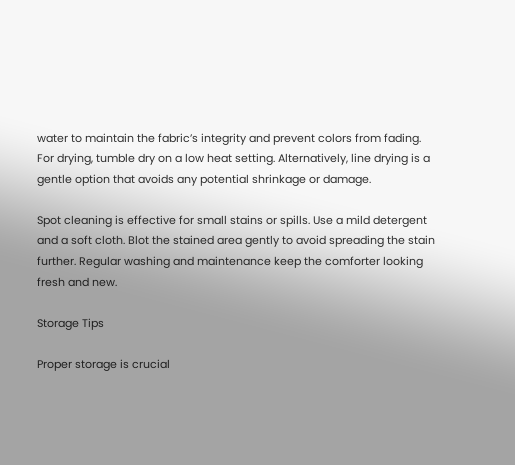water to maintain the fabric’s integrity and prevent colors from fading. For drying, tumble dry on a low heat setting. Alternatively, line drying is a gentle option that avoids any potential shrinkage or damage.

Spot cleaning is effective for small stains or spills. Use a mild detergent and a soft cloth. Blot the stained area gently to avoid spreading the stain further. Regular washing and maintenance keep the comforter looking fresh and new.

Storage Tips

Proper storage is crucial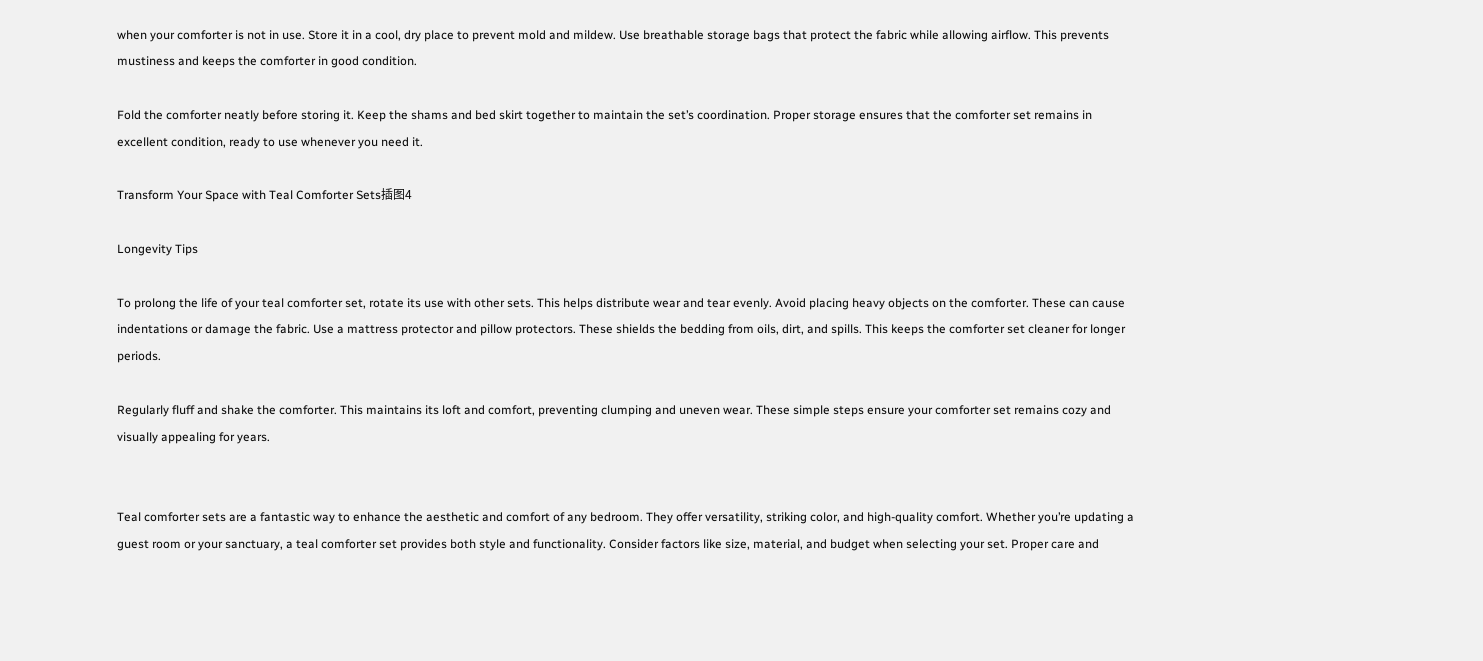when your comforter is not in use. Store it in a cool, dry place to prevent mold and mildew. Use breathable storage bags that protect the fabric while allowing airflow. This prevents mustiness and keeps the comforter in good condition.

Fold the comforter neatly before storing it. Keep the shams and bed skirt together to maintain the set’s coordination. Proper storage ensures that the comforter set remains in excellent condition, ready to use whenever you need it.

Transform Your Space with Teal Comforter Sets插图4

Longevity Tips

To prolong the life of your teal comforter set, rotate its use with other sets. This helps distribute wear and tear evenly. Avoid placing heavy objects on the comforter. These can cause indentations or damage the fabric. Use a mattress protector and pillow protectors. These shields the bedding from oils, dirt, and spills. This keeps the comforter set cleaner for longer periods.

Regularly fluff and shake the comforter. This maintains its loft and comfort, preventing clumping and uneven wear. These simple steps ensure your comforter set remains cozy and visually appealing for years.


Teal comforter sets are a fantastic way to enhance the aesthetic and comfort of any bedroom. They offer versatility, striking color, and high-quality comfort. Whether you’re updating a guest room or your sanctuary, a teal comforter set provides both style and functionality. Consider factors like size, material, and budget when selecting your set. Proper care and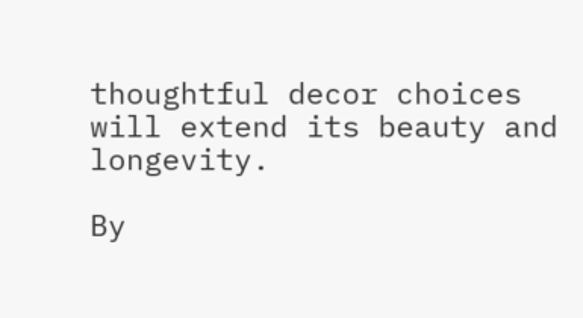thoughtful decor choices will extend its beauty and longevity.

By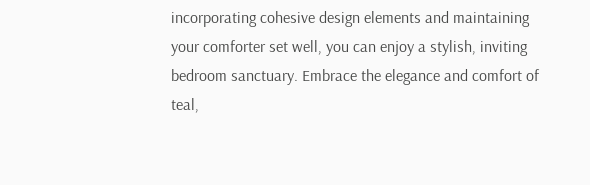incorporating cohesive design elements and maintaining your comforter set well, you can enjoy a stylish, inviting bedroom sanctuary. Embrace the elegance and comfort of teal,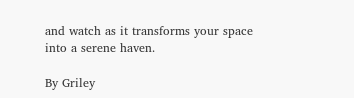and watch as it transforms your space into a serene haven.

By Griley